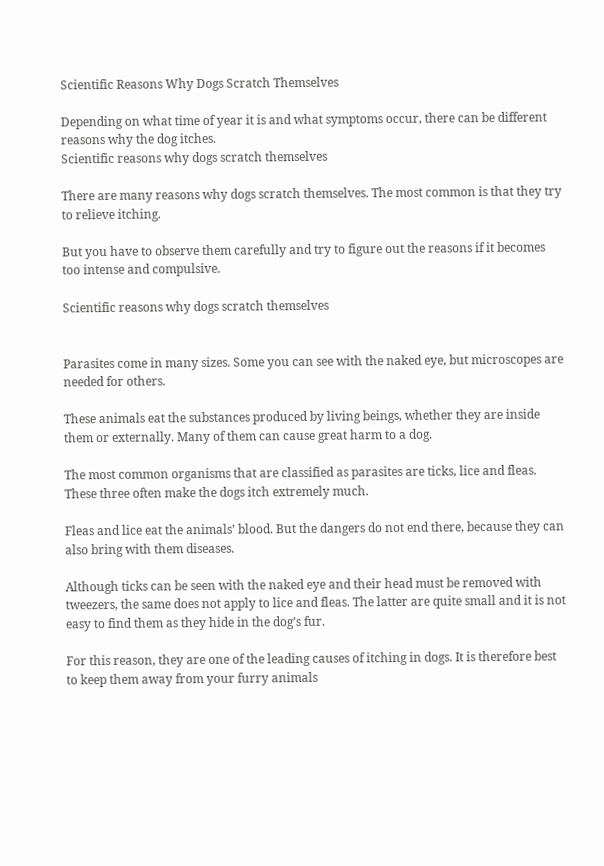Scientific Reasons Why Dogs Scratch Themselves

Depending on what time of year it is and what symptoms occur, there can be different reasons why the dog itches.
Scientific reasons why dogs scratch themselves

There are many reasons why dogs scratch themselves. The most common is that they try to relieve itching.

But you have to observe them carefully and try to figure out the reasons if it becomes too intense and compulsive.

Scientific reasons why dogs scratch themselves


Parasites come in many sizes. Some you can see with the naked eye, but microscopes are needed for others.

These animals eat the substances produced by living beings, whether they are inside them or externally. Many of them can cause great harm to a dog.

The most common organisms that are classified as parasites are ticks, lice and fleas. These three often make the dogs itch extremely much.

Fleas and lice eat the animals’ blood. But the dangers do not end there, because they can also bring with them diseases.

Although ticks can be seen with the naked eye and their head must be removed with tweezers, the same does not apply to lice and fleas. The latter are quite small and it is not easy to find them as they hide in the dog’s fur.

For this reason, they are one of the leading causes of itching in dogs. It is therefore best to keep them away from your furry animals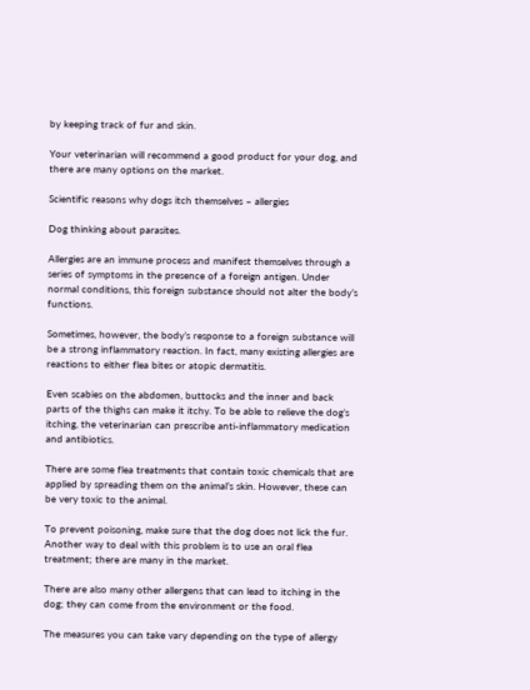by keeping track of fur and skin.

Your veterinarian will recommend a good product for your dog, and there are many options on the market.

Scientific reasons why dogs itch themselves – allergies

Dog thinking about parasites.

Allergies are an immune process and manifest themselves through a series of symptoms in the presence of a foreign antigen. Under normal conditions, this foreign substance should not alter the body’s functions.

Sometimes, however, the body’s response to a foreign substance will be a strong inflammatory reaction. In fact, many existing allergies are reactions to either flea bites or atopic dermatitis.

Even scabies on the abdomen, buttocks and the inner and back parts of the thighs can make it itchy. To be able to relieve the dog’s itching, the veterinarian can prescribe anti-inflammatory medication and antibiotics.

There are some flea treatments that contain toxic chemicals that are applied by spreading them on the animal’s skin. However, these can be very toxic to the animal.

To prevent poisoning, make sure that the dog does not lick the fur. Another way to deal with this problem is to use an oral flea treatment; there are many in the market.

There are also many other allergens that can lead to itching in the dog; they can come from the environment or the food.

The measures you can take vary depending on the type of allergy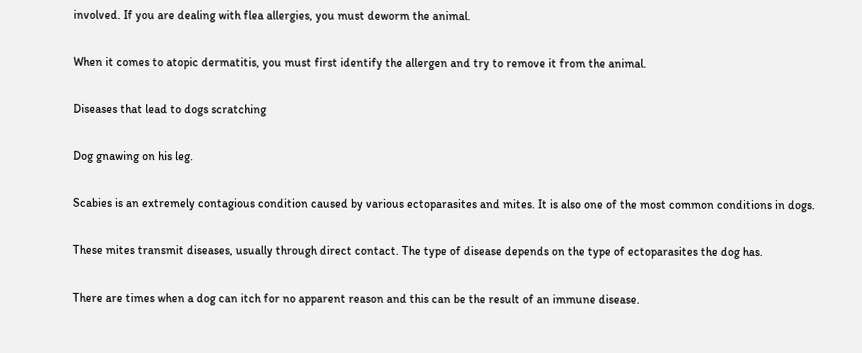involved. If you are dealing with flea allergies, you must deworm the animal.

When it comes to atopic dermatitis, you must first identify the allergen and try to remove it from the animal.

Diseases that lead to dogs scratching

Dog gnawing on his leg.

Scabies is an extremely contagious condition caused by various ectoparasites and mites. It is also one of the most common conditions in dogs.

These mites transmit diseases, usually through direct contact. The type of disease depends on the type of ectoparasites the dog has.

There are times when a dog can itch for no apparent reason and this can be the result of an immune disease.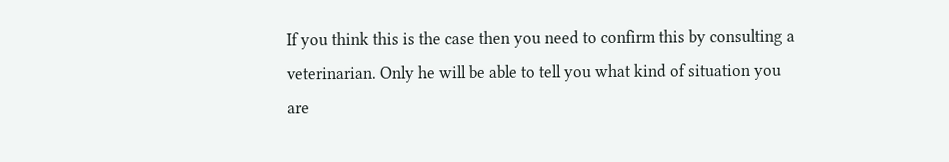If you think this is the case then you need to confirm this by consulting a veterinarian. Only he will be able to tell you what kind of situation you are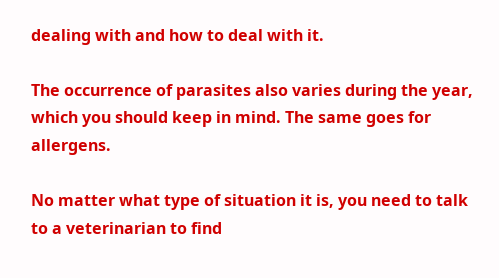dealing with and how to deal with it.

The occurrence of parasites also varies during the year, which you should keep in mind. The same goes for allergens.

No matter what type of situation it is, you need to talk to a veterinarian to find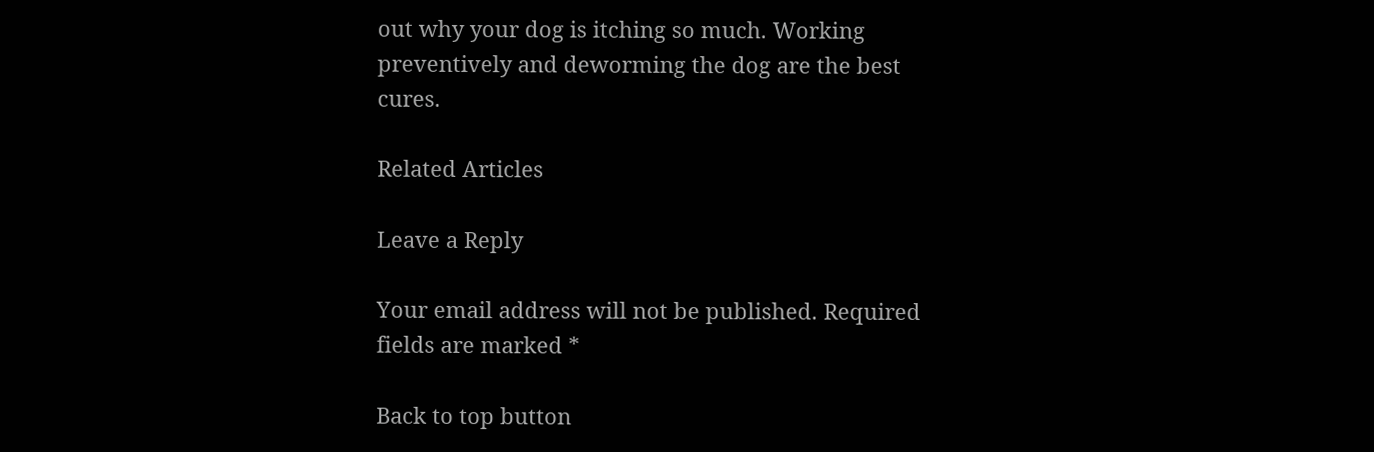out why your dog is itching so much. Working preventively and deworming the dog are the best cures.

Related Articles

Leave a Reply

Your email address will not be published. Required fields are marked *

Back to top button